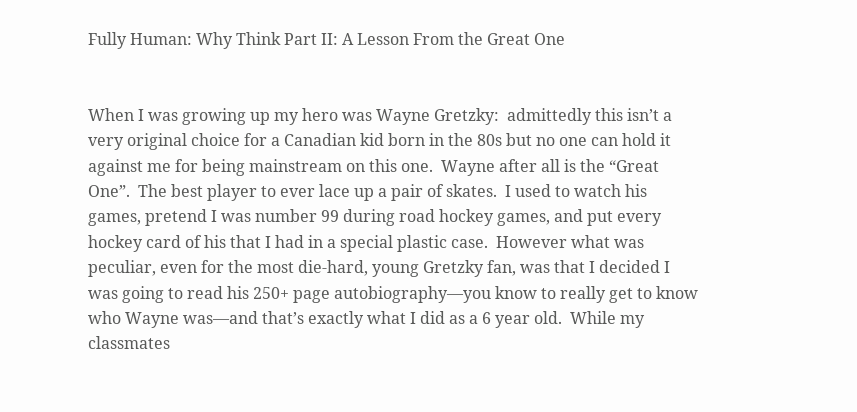Fully Human: Why Think Part II: A Lesson From the Great One


When I was growing up my hero was Wayne Gretzky:  admittedly this isn’t a very original choice for a Canadian kid born in the 80s but no one can hold it against me for being mainstream on this one.  Wayne after all is the “Great One”.  The best player to ever lace up a pair of skates.  I used to watch his games, pretend I was number 99 during road hockey games, and put every hockey card of his that I had in a special plastic case.  However what was peculiar, even for the most die-hard, young Gretzky fan, was that I decided I was going to read his 250+ page autobiography—you know to really get to know who Wayne was—and that’s exactly what I did as a 6 year old.  While my classmates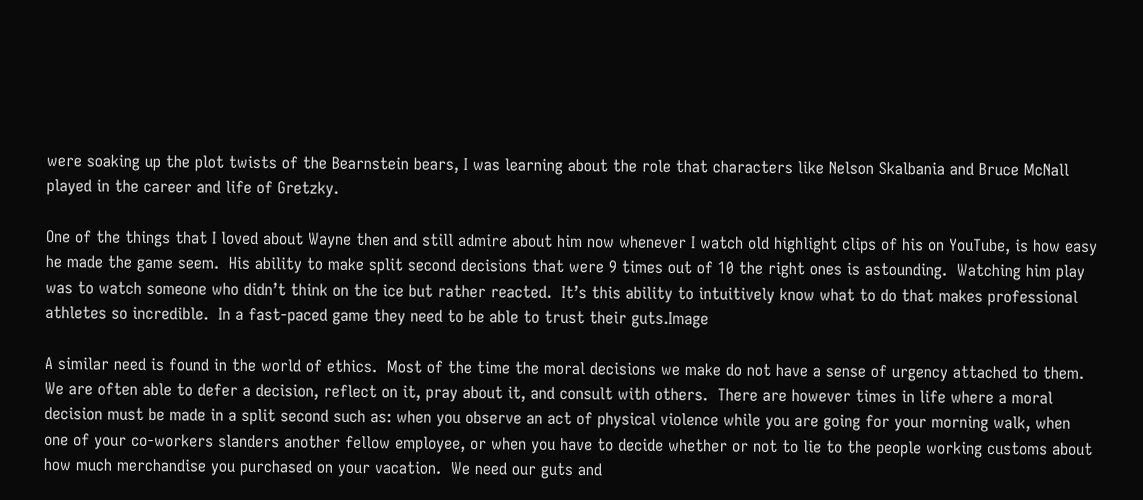were soaking up the plot twists of the Bearnstein bears, I was learning about the role that characters like Nelson Skalbania and Bruce McNall played in the career and life of Gretzky.

One of the things that I loved about Wayne then and still admire about him now whenever I watch old highlight clips of his on YouTube, is how easy he made the game seem.  His ability to make split second decisions that were 9 times out of 10 the right ones is astounding.  Watching him play was to watch someone who didn’t think on the ice but rather reacted.  It’s this ability to intuitively know what to do that makes professional athletes so incredible.  In a fast-paced game they need to be able to trust their guts.Image

A similar need is found in the world of ethics.  Most of the time the moral decisions we make do not have a sense of urgency attached to them.  We are often able to defer a decision, reflect on it, pray about it, and consult with others.  There are however times in life where a moral decision must be made in a split second such as: when you observe an act of physical violence while you are going for your morning walk, when one of your co-workers slanders another fellow employee, or when you have to decide whether or not to lie to the people working customs about how much merchandise you purchased on your vacation.  We need our guts and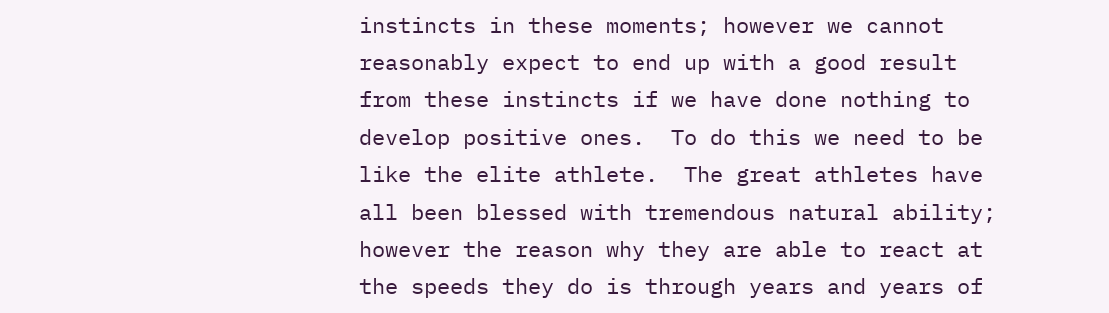instincts in these moments; however we cannot reasonably expect to end up with a good result from these instincts if we have done nothing to develop positive ones.  To do this we need to be like the elite athlete.  The great athletes have all been blessed with tremendous natural ability; however the reason why they are able to react at the speeds they do is through years and years of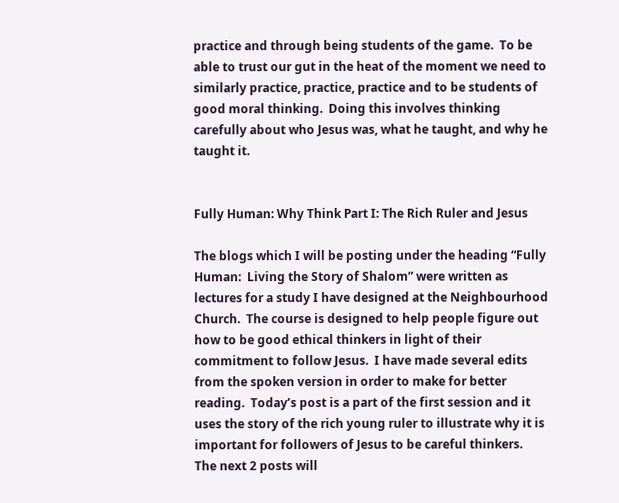practice and through being students of the game.  To be able to trust our gut in the heat of the moment we need to similarly practice, practice, practice and to be students of good moral thinking.  Doing this involves thinking carefully about who Jesus was, what he taught, and why he taught it.


Fully Human: Why Think Part I: The Rich Ruler and Jesus

The blogs which I will be posting under the heading “Fully Human:  Living the Story of Shalom” were written as lectures for a study I have designed at the Neighbourhood Church.  The course is designed to help people figure out how to be good ethical thinkers in light of their commitment to follow Jesus.  I have made several edits from the spoken version in order to make for better reading.  Today’s post is a part of the first session and it uses the story of the rich young ruler to illustrate why it is important for followers of Jesus to be careful thinkers.  The next 2 posts will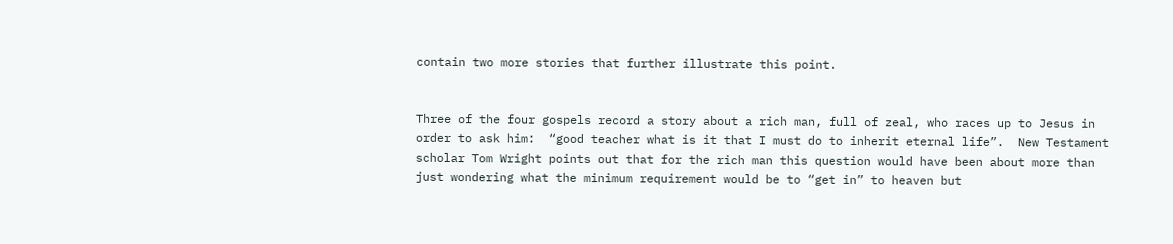contain two more stories that further illustrate this point.


Three of the four gospels record a story about a rich man, full of zeal, who races up to Jesus in order to ask him:  “good teacher what is it that I must do to inherit eternal life”.  New Testament scholar Tom Wright points out that for the rich man this question would have been about more than just wondering what the minimum requirement would be to “get in” to heaven but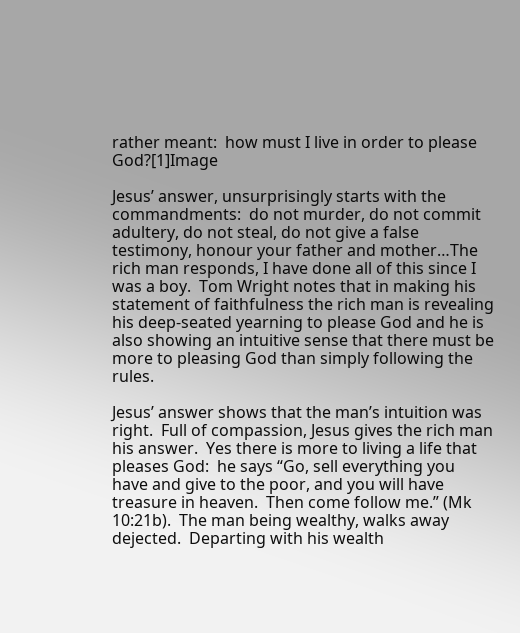rather meant:  how must I live in order to please God?[1]Image

Jesus’ answer, unsurprisingly starts with the commandments:  do not murder, do not commit adultery, do not steal, do not give a false testimony, honour your father and mother…The rich man responds, I have done all of this since I was a boy.  Tom Wright notes that in making his statement of faithfulness the rich man is revealing his deep-seated yearning to please God and he is also showing an intuitive sense that there must be more to pleasing God than simply following the rules.

Jesus’ answer shows that the man’s intuition was right.  Full of compassion, Jesus gives the rich man his answer.  Yes there is more to living a life that pleases God:  he says “Go, sell everything you have and give to the poor, and you will have treasure in heaven.  Then come follow me.” (Mk 10:21b).  The man being wealthy, walks away dejected.  Departing with his wealth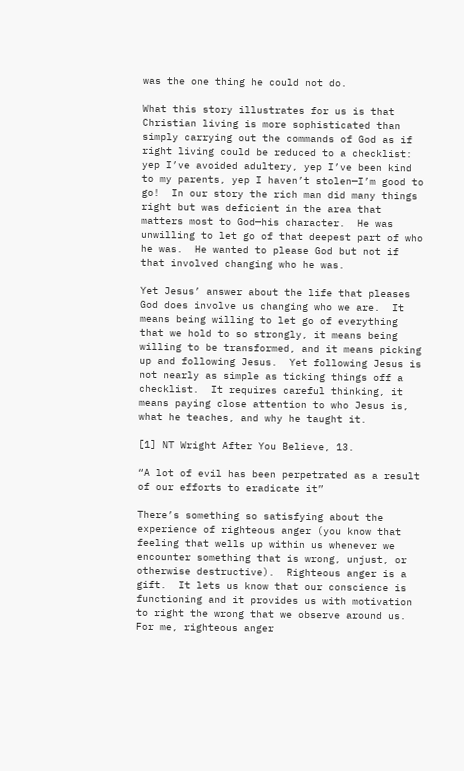was the one thing he could not do.

What this story illustrates for us is that Christian living is more sophisticated than simply carrying out the commands of God as if right living could be reduced to a checklist: yep I’ve avoided adultery, yep I’ve been kind to my parents, yep I haven’t stolen—I’m good to go!  In our story the rich man did many things right but was deficient in the area that matters most to God—his character.  He was unwilling to let go of that deepest part of who he was.  He wanted to please God but not if that involved changing who he was.

Yet Jesus’ answer about the life that pleases God does involve us changing who we are.  It means being willing to let go of everything that we hold to so strongly, it means being willing to be transformed, and it means picking up and following Jesus.  Yet following Jesus is not nearly as simple as ticking things off a checklist.  It requires careful thinking, it means paying close attention to who Jesus is, what he teaches, and why he taught it.

[1] NT Wright After You Believe, 13.

“A lot of evil has been perpetrated as a result of our efforts to eradicate it”

There’s something so satisfying about the experience of righteous anger (you know that feeling that wells up within us whenever we encounter something that is wrong, unjust, or otherwise destructive).  Righteous anger is a gift.  It lets us know that our conscience is functioning and it provides us with motivation to right the wrong that we observe around us.  For me, righteous anger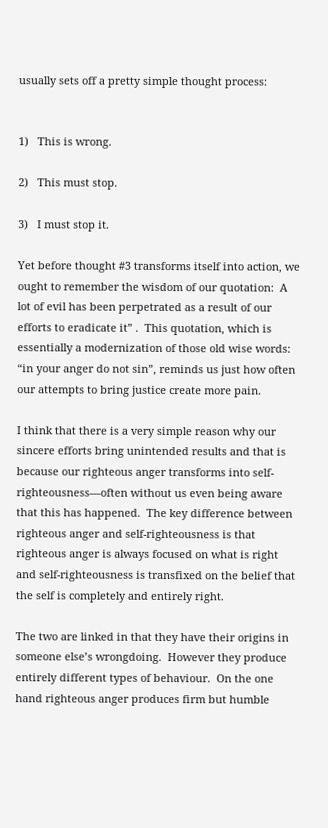usually sets off a pretty simple thought process:


1)   This is wrong.

2)   This must stop.

3)   I must stop it.

Yet before thought #3 transforms itself into action, we ought to remember the wisdom of our quotation:  A lot of evil has been perpetrated as a result of our efforts to eradicate it” .  This quotation, which is essentially a modernization of those old wise words: “in your anger do not sin”, reminds us just how often our attempts to bring justice create more pain.

I think that there is a very simple reason why our sincere efforts bring unintended results and that is because our righteous anger transforms into self-righteousness—often without us even being aware that this has happened.  The key difference between righteous anger and self-righteousness is that righteous anger is always focused on what is right and self-righteousness is transfixed on the belief that the self is completely and entirely right.

The two are linked in that they have their origins in someone else’s wrongdoing.  However they produce entirely different types of behaviour.  On the one hand righteous anger produces firm but humble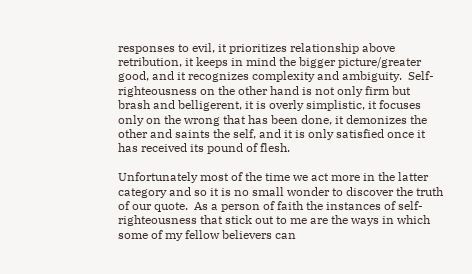responses to evil, it prioritizes relationship above retribution, it keeps in mind the bigger picture/greater good, and it recognizes complexity and ambiguity.  Self-righteousness on the other hand is not only firm but brash and belligerent, it is overly simplistic, it focuses only on the wrong that has been done, it demonizes the other and saints the self, and it is only satisfied once it has received its pound of flesh.

Unfortunately most of the time we act more in the latter category and so it is no small wonder to discover the truth of our quote.  As a person of faith the instances of self-righteousness that stick out to me are the ways in which some of my fellow believers can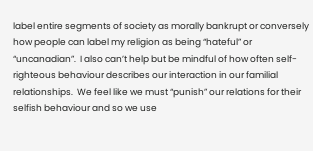label entire segments of society as morally bankrupt or conversely how people can label my religion as being “hateful” or “uncanadian”.  I also can’t help but be mindful of how often self-righteous behaviour describes our interaction in our familial relationships.  We feel like we must “punish” our relations for their selfish behaviour and so we use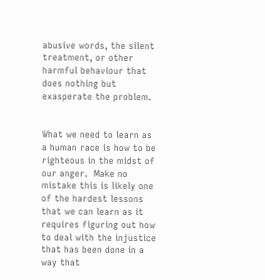abusive words, the silent treatment, or other harmful behaviour that does nothing but exasperate the problem.


What we need to learn as a human race is how to be righteous in the midst of our anger.  Make no mistake this is likely one of the hardest lessons that we can learn as it requires figuring out how to deal with the injustice that has been done in a way that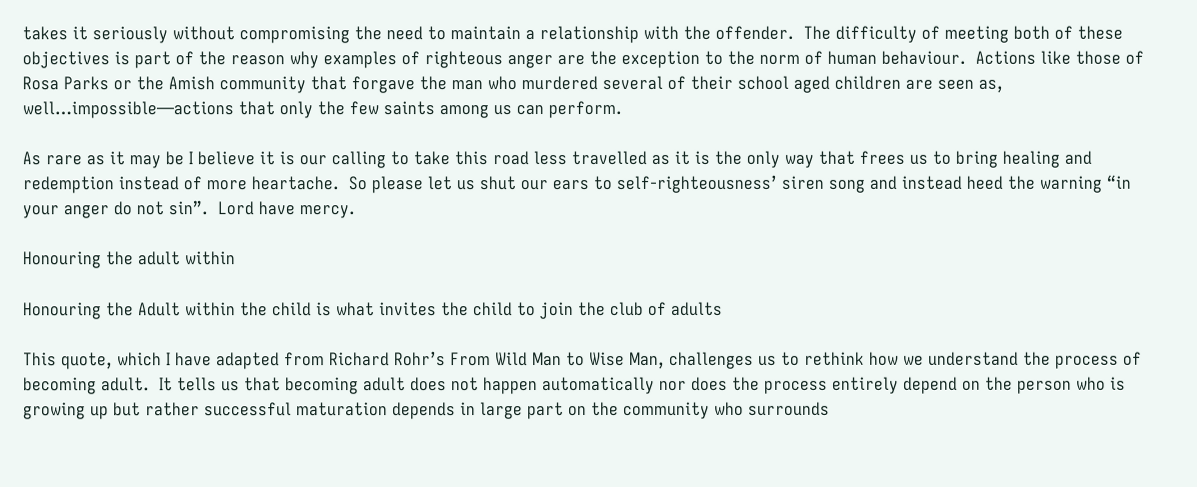takes it seriously without compromising the need to maintain a relationship with the offender.  The difficulty of meeting both of these objectives is part of the reason why examples of righteous anger are the exception to the norm of human behaviour.  Actions like those of Rosa Parks or the Amish community that forgave the man who murdered several of their school aged children are seen as, well…impossible—actions that only the few saints among us can perform.

As rare as it may be I believe it is our calling to take this road less travelled as it is the only way that frees us to bring healing and redemption instead of more heartache.  So please let us shut our ears to self-righteousness’ siren song and instead heed the warning “in your anger do not sin”.  Lord have mercy.

Honouring the adult within

Honouring the Adult within the child is what invites the child to join the club of adults

This quote, which I have adapted from Richard Rohr’s From Wild Man to Wise Man, challenges us to rethink how we understand the process of becoming adult.  It tells us that becoming adult does not happen automatically nor does the process entirely depend on the person who is growing up but rather successful maturation depends in large part on the community who surrounds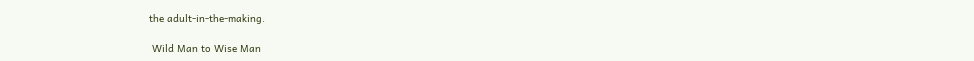the adult-in-the-making.

 Wild Man to Wise Man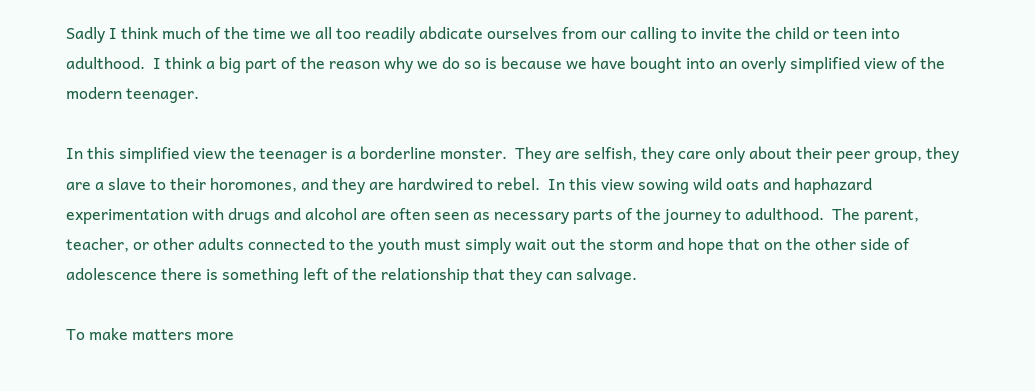Sadly I think much of the time we all too readily abdicate ourselves from our calling to invite the child or teen into adulthood.  I think a big part of the reason why we do so is because we have bought into an overly simplified view of the modern teenager.

In this simplified view the teenager is a borderline monster.  They are selfish, they care only about their peer group, they are a slave to their horomones, and they are hardwired to rebel.  In this view sowing wild oats and haphazard experimentation with drugs and alcohol are often seen as necessary parts of the journey to adulthood.  The parent, teacher, or other adults connected to the youth must simply wait out the storm and hope that on the other side of adolescence there is something left of the relationship that they can salvage.

To make matters more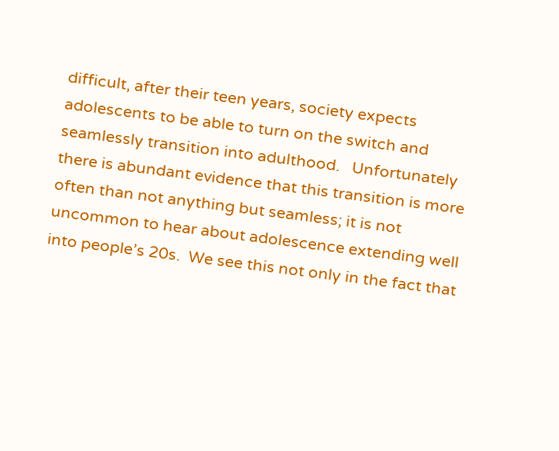difficult, after their teen years, society expects adolescents to be able to turn on the switch and seamlessly transition into adulthood.   Unfortunately there is abundant evidence that this transition is more often than not anything but seamless; it is not uncommon to hear about adolescence extending well into people’s 20s.  We see this not only in the fact that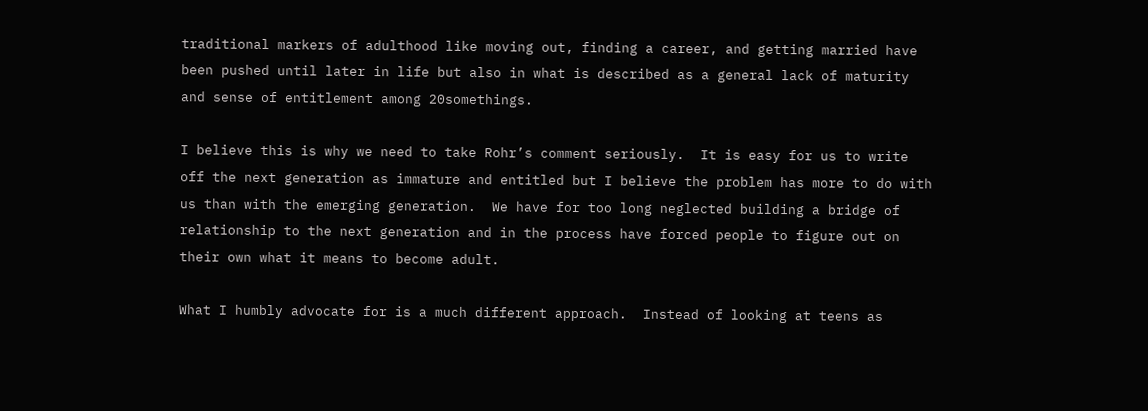traditional markers of adulthood like moving out, finding a career, and getting married have been pushed until later in life but also in what is described as a general lack of maturity and sense of entitlement among 20somethings.

I believe this is why we need to take Rohr’s comment seriously.  It is easy for us to write off the next generation as immature and entitled but I believe the problem has more to do with us than with the emerging generation.  We have for too long neglected building a bridge of relationship to the next generation and in the process have forced people to figure out on their own what it means to become adult.

What I humbly advocate for is a much different approach.  Instead of looking at teens as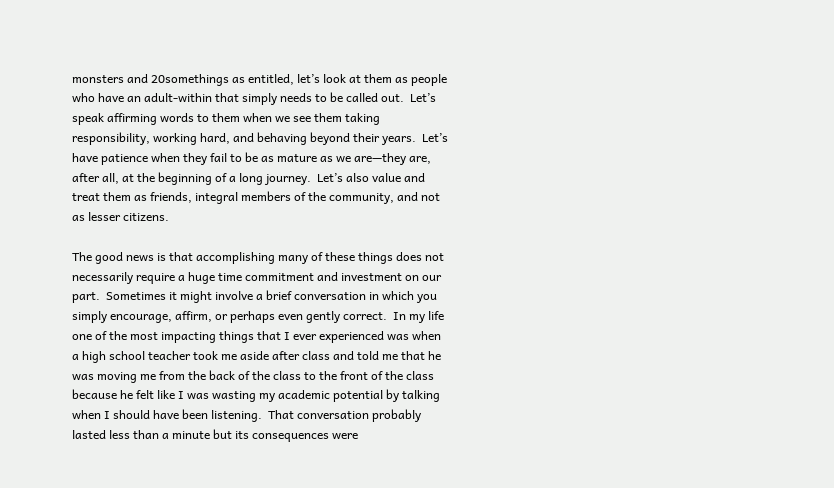monsters and 20somethings as entitled, let’s look at them as people who have an adult-within that simply needs to be called out.  Let’s speak affirming words to them when we see them taking responsibility, working hard, and behaving beyond their years.  Let’s have patience when they fail to be as mature as we are—they are, after all, at the beginning of a long journey.  Let’s also value and treat them as friends, integral members of the community, and not as lesser citizens.

The good news is that accomplishing many of these things does not necessarily require a huge time commitment and investment on our part.  Sometimes it might involve a brief conversation in which you simply encourage, affirm, or perhaps even gently correct.  In my life one of the most impacting things that I ever experienced was when a high school teacher took me aside after class and told me that he was moving me from the back of the class to the front of the class because he felt like I was wasting my academic potential by talking when I should have been listening.  That conversation probably lasted less than a minute but its consequences were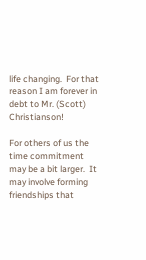life changing.  For that reason I am forever in debt to Mr. (Scott) Christianson!

For others of us the time commitment may be a bit larger.  It may involve forming friendships that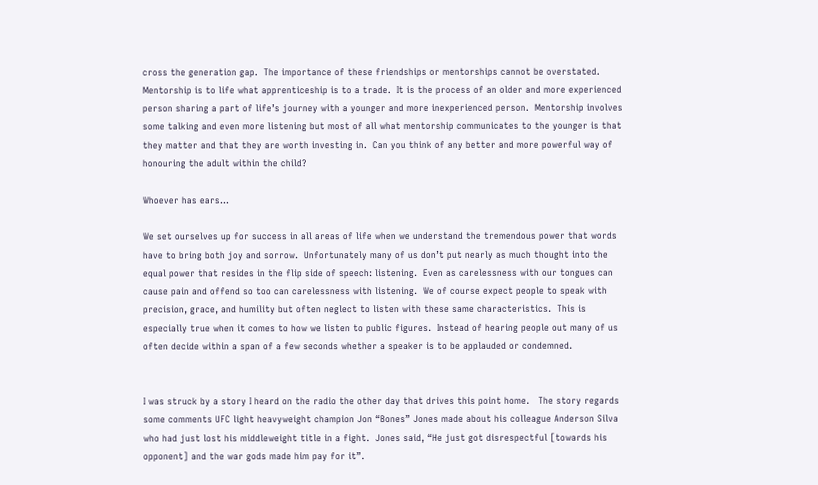cross the generation gap.  The importance of these friendships or mentorships cannot be overstated.  Mentorship is to life what apprenticeship is to a trade.  It is the process of an older and more experienced person sharing a part of life’s journey with a younger and more inexperienced person.  Mentorship involves some talking and even more listening but most of all what mentorship communicates to the younger is that they matter and that they are worth investing in.  Can you think of any better and more powerful way of honouring the adult within the child?

Whoever has ears…

We set ourselves up for success in all areas of life when we understand the tremendous power that words have to bring both joy and sorrow.  Unfortunately many of us don’t put nearly as much thought into the equal power that resides in the flip side of speech: listening.  Even as carelessness with our tongues can cause pain and offend so too can carelessness with listening.  We of course expect people to speak with precision, grace, and humility but often neglect to listen with these same characteristics.  This is especially true when it comes to how we listen to public figures.  Instead of hearing people out many of us often decide within a span of a few seconds whether a speaker is to be applauded or condemned.


I was struck by a story I heard on the radio the other day that drives this point home.   The story regards some comments UFC light heavyweight champion Jon “Bones” Jones made about his colleague Anderson Silva who had just lost his middleweight title in a fight.  Jones said, “He just got disrespectful [towards his opponent] and the war gods made him pay for it”.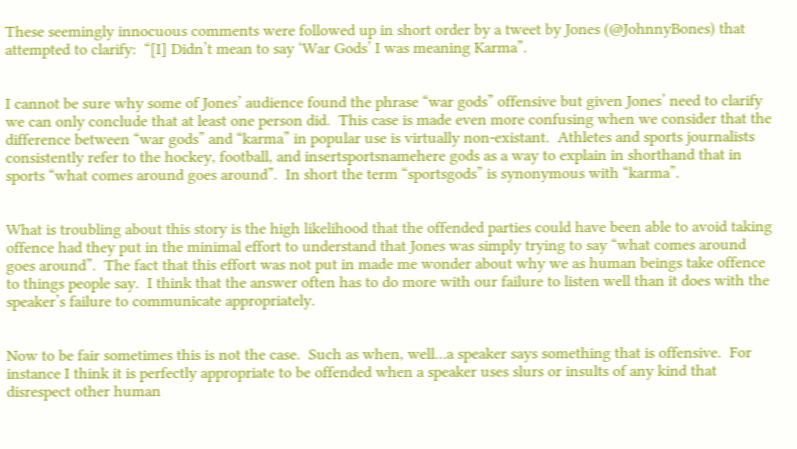These seemingly innocuous comments were followed up in short order by a tweet by Jones (@JohnnyBones) that attempted to clarify:  “[I] Didn’t mean to say ‘War Gods’ I was meaning Karma”.


I cannot be sure why some of Jones’ audience found the phrase “war gods” offensive but given Jones’ need to clarify we can only conclude that at least one person did.  This case is made even more confusing when we consider that the difference between “war gods” and “karma” in popular use is virtually non-existant.  Athletes and sports journalists consistently refer to the hockey, football, and insertsportsnamehere gods as a way to explain in shorthand that in sports “what comes around goes around”.  In short the term “sportsgods” is synonymous with “karma”.


What is troubling about this story is the high likelihood that the offended parties could have been able to avoid taking offence had they put in the minimal effort to understand that Jones was simply trying to say “what comes around goes around”.  The fact that this effort was not put in made me wonder about why we as human beings take offence to things people say.  I think that the answer often has to do more with our failure to listen well than it does with the speaker’s failure to communicate appropriately.


Now to be fair sometimes this is not the case.  Such as when, well…a speaker says something that is offensive.  For instance I think it is perfectly appropriate to be offended when a speaker uses slurs or insults of any kind that disrespect other human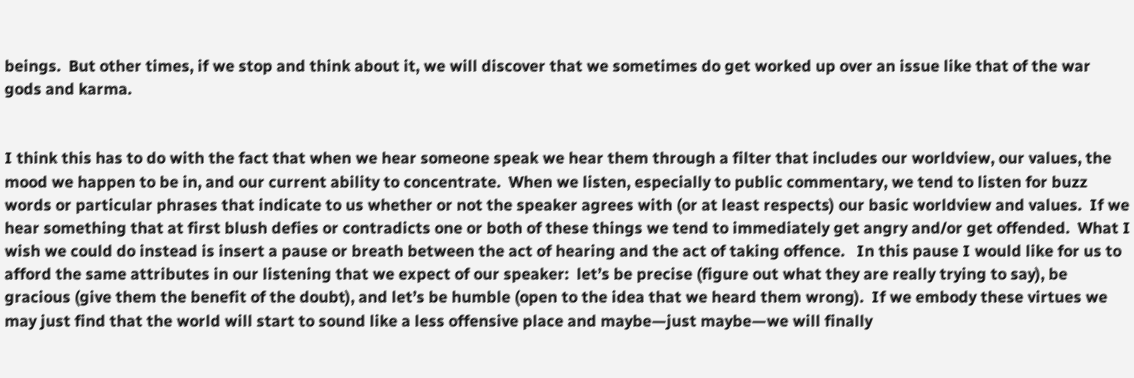beings.  But other times, if we stop and think about it, we will discover that we sometimes do get worked up over an issue like that of the war gods and karma.


I think this has to do with the fact that when we hear someone speak we hear them through a filter that includes our worldview, our values, the mood we happen to be in, and our current ability to concentrate.  When we listen, especially to public commentary, we tend to listen for buzz words or particular phrases that indicate to us whether or not the speaker agrees with (or at least respects) our basic worldview and values.  If we hear something that at first blush defies or contradicts one or both of these things we tend to immediately get angry and/or get offended.  What I wish we could do instead is insert a pause or breath between the act of hearing and the act of taking offence.   In this pause I would like for us to afford the same attributes in our listening that we expect of our speaker:  let’s be precise (figure out what they are really trying to say), be gracious (give them the benefit of the doubt), and let’s be humble (open to the idea that we heard them wrong).  If we embody these virtues we may just find that the world will start to sound like a less offensive place and maybe—just maybe—we will finally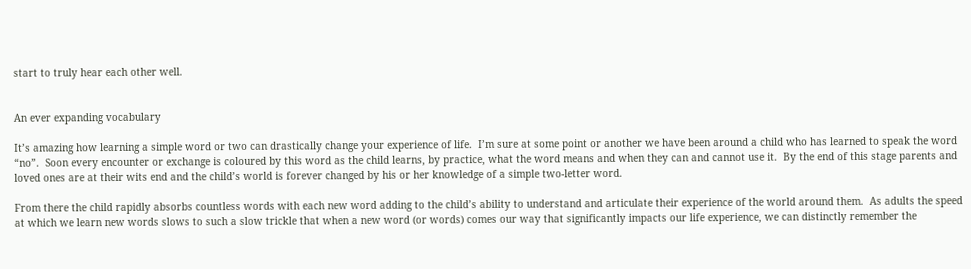start to truly hear each other well.


An ever expanding vocabulary

It’s amazing how learning a simple word or two can drastically change your experience of life.  I’m sure at some point or another we have been around a child who has learned to speak the word “no”.  Soon every encounter or exchange is coloured by this word as the child learns, by practice, what the word means and when they can and cannot use it.  By the end of this stage parents and loved ones are at their wits end and the child’s world is forever changed by his or her knowledge of a simple two-letter word.

From there the child rapidly absorbs countless words with each new word adding to the child’s ability to understand and articulate their experience of the world around them.  As adults the speed at which we learn new words slows to such a slow trickle that when a new word (or words) comes our way that significantly impacts our life experience, we can distinctly remember the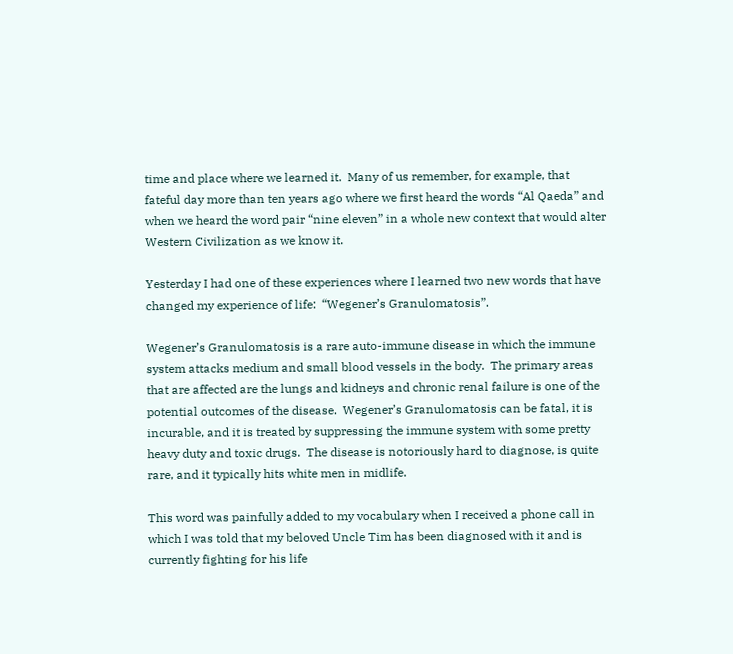time and place where we learned it.  Many of us remember, for example, that fateful day more than ten years ago where we first heard the words “Al Qaeda” and when we heard the word pair “nine eleven” in a whole new context that would alter Western Civilization as we know it.

Yesterday I had one of these experiences where I learned two new words that have changed my experience of life:  “Wegener’s Granulomatosis”.

Wegener’s Granulomatosis is a rare auto-immune disease in which the immune system attacks medium and small blood vessels in the body.  The primary areas that are affected are the lungs and kidneys and chronic renal failure is one of the potential outcomes of the disease.  Wegener’s Granulomatosis can be fatal, it is incurable, and it is treated by suppressing the immune system with some pretty heavy duty and toxic drugs.  The disease is notoriously hard to diagnose, is quite rare, and it typically hits white men in midlife.

This word was painfully added to my vocabulary when I received a phone call in which I was told that my beloved Uncle Tim has been diagnosed with it and is currently fighting for his life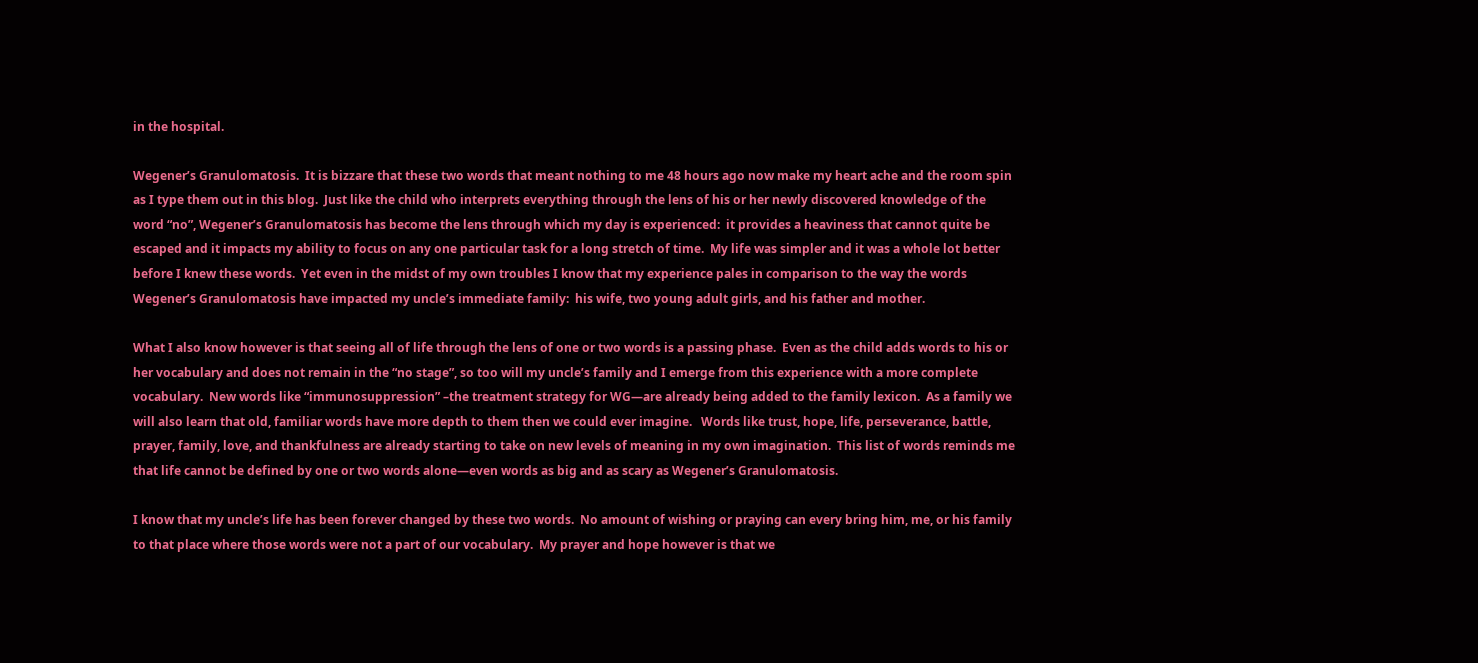in the hospital.

Wegener’s Granulomatosis.  It is bizzare that these two words that meant nothing to me 48 hours ago now make my heart ache and the room spin as I type them out in this blog.  Just like the child who interprets everything through the lens of his or her newly discovered knowledge of the word “no”, Wegener’s Granulomatosis has become the lens through which my day is experienced:  it provides a heaviness that cannot quite be escaped and it impacts my ability to focus on any one particular task for a long stretch of time.  My life was simpler and it was a whole lot better before I knew these words.  Yet even in the midst of my own troubles I know that my experience pales in comparison to the way the words Wegener’s Granulomatosis have impacted my uncle’s immediate family:  his wife, two young adult girls, and his father and mother.

What I also know however is that seeing all of life through the lens of one or two words is a passing phase.  Even as the child adds words to his or her vocabulary and does not remain in the “no stage”, so too will my uncle’s family and I emerge from this experience with a more complete vocabulary.  New words like “immunosuppression” –the treatment strategy for WG—are already being added to the family lexicon.  As a family we will also learn that old, familiar words have more depth to them then we could ever imagine.   Words like trust, hope, life, perseverance, battle, prayer, family, love, and thankfulness are already starting to take on new levels of meaning in my own imagination.  This list of words reminds me that life cannot be defined by one or two words alone—even words as big and as scary as Wegener’s Granulomatosis.

I know that my uncle’s life has been forever changed by these two words.  No amount of wishing or praying can every bring him, me, or his family to that place where those words were not a part of our vocabulary.  My prayer and hope however is that we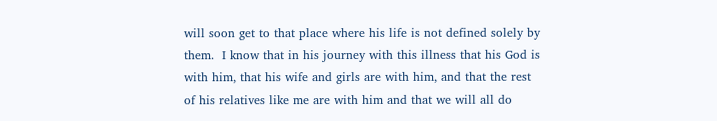will soon get to that place where his life is not defined solely by them.  I know that in his journey with this illness that his God is with him, that his wife and girls are with him, and that the rest of his relatives like me are with him and that we will all do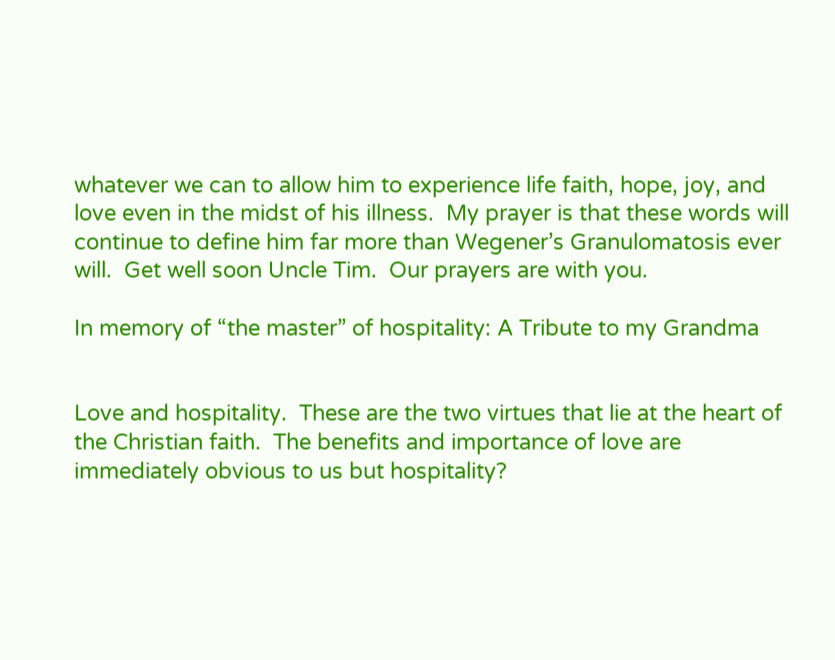whatever we can to allow him to experience life faith, hope, joy, and love even in the midst of his illness.  My prayer is that these words will continue to define him far more than Wegener’s Granulomatosis ever will.  Get well soon Uncle Tim.  Our prayers are with you.

In memory of “the master” of hospitality: A Tribute to my Grandma


Love and hospitality.  These are the two virtues that lie at the heart of the Christian faith.  The benefits and importance of love are immediately obvious to us but hospitality?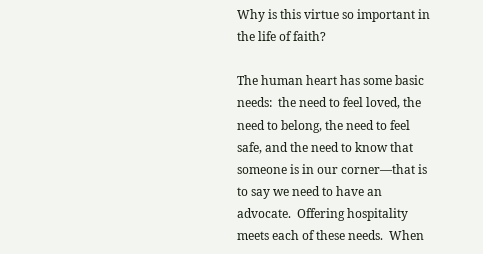Why is this virtue so important in the life of faith?

The human heart has some basic needs:  the need to feel loved, the need to belong, the need to feel safe, and the need to know that someone is in our corner—that is to say we need to have an advocate.  Offering hospitality meets each of these needs.  When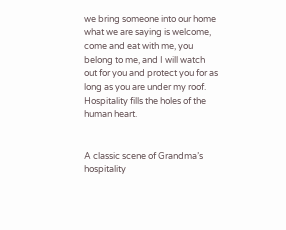we bring someone into our home what we are saying is welcome, come and eat with me, you belong to me, and I will watch out for you and protect you for as long as you are under my roof.  Hospitality fills the holes of the human heart.


A classic scene of Grandma’s hospitality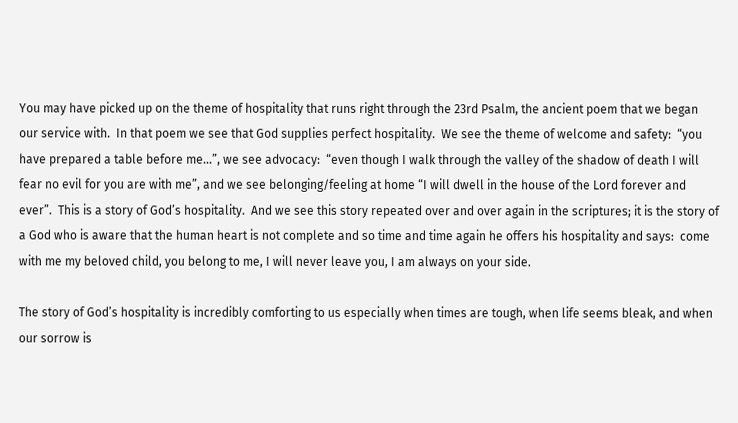You may have picked up on the theme of hospitality that runs right through the 23rd Psalm, the ancient poem that we began our service with.  In that poem we see that God supplies perfect hospitality.  We see the theme of welcome and safety:  “you have prepared a table before me…”, we see advocacy:  “even though I walk through the valley of the shadow of death I will fear no evil for you are with me”, and we see belonging/feeling at home “I will dwell in the house of the Lord forever and ever”.  This is a story of God’s hospitality.  And we see this story repeated over and over again in the scriptures; it is the story of a God who is aware that the human heart is not complete and so time and time again he offers his hospitality and says:  come with me my beloved child, you belong to me, I will never leave you, I am always on your side.

The story of God’s hospitality is incredibly comforting to us especially when times are tough, when life seems bleak, and when our sorrow is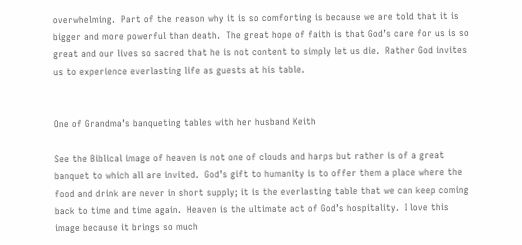overwhelming.  Part of the reason why it is so comforting is because we are told that it is bigger and more powerful than death.  The great hope of faith is that God’s care for us is so great and our lives so sacred that he is not content to simply let us die.  Rather God invites us to experience everlasting life as guests at his table.


One of Grandma’s banqueting tables with her husband Keith

See the Biblical image of heaven is not one of clouds and harps but rather is of a great banquet to which all are invited.  God’s gift to humanity is to offer them a place where the food and drink are never in short supply; it is the everlasting table that we can keep coming back to time and time again.  Heaven is the ultimate act of God’s hospitality.  I love this image because it brings so much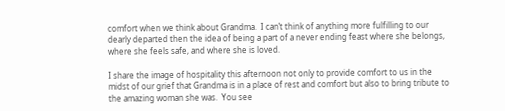comfort when we think about Grandma.  I can’t think of anything more fulfilling to our dearly departed then the idea of being a part of a never ending feast where she belongs, where she feels safe, and where she is loved.

I share the image of hospitality this afternoon not only to provide comfort to us in the midst of our grief that Grandma is in a place of rest and comfort but also to bring tribute to the amazing woman she was.  You see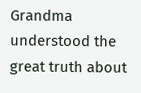Grandma understood the great truth about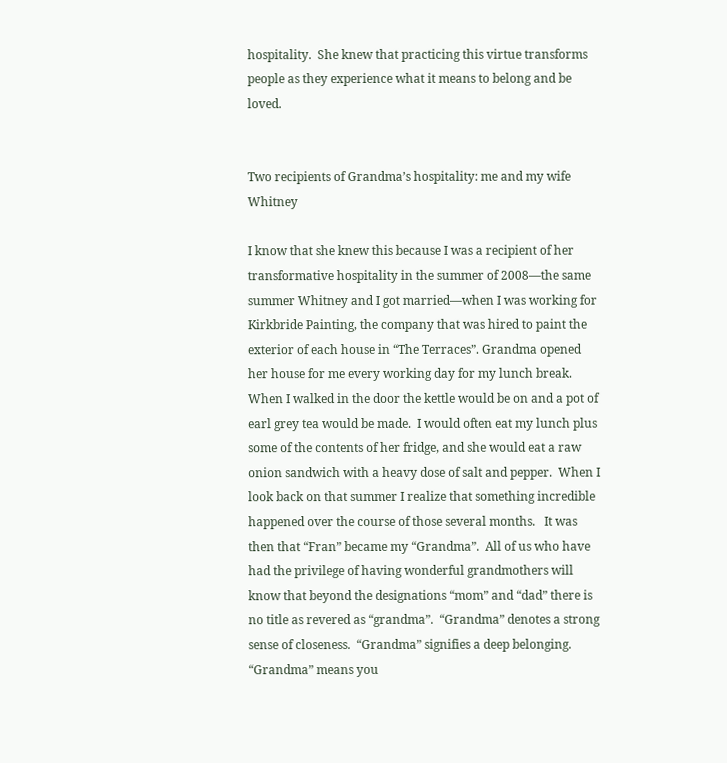hospitality.  She knew that practicing this virtue transforms people as they experience what it means to belong and be loved.


Two recipients of Grandma’s hospitality: me and my wife Whitney

I know that she knew this because I was a recipient of her transformative hospitality in the summer of 2008—the same summer Whitney and I got married—when I was working for Kirkbride Painting, the company that was hired to paint the exterior of each house in “The Terraces”. Grandma opened her house for me every working day for my lunch break.  When I walked in the door the kettle would be on and a pot of earl grey tea would be made.  I would often eat my lunch plus some of the contents of her fridge, and she would eat a raw onion sandwich with a heavy dose of salt and pepper.  When I look back on that summer I realize that something incredible happened over the course of those several months.   It was then that “Fran” became my “Grandma”.  All of us who have had the privilege of having wonderful grandmothers will know that beyond the designations “mom” and “dad” there is no title as revered as “grandma”.  “Grandma” denotes a strong sense of closeness.  “Grandma” signifies a deep belonging.  “Grandma” means you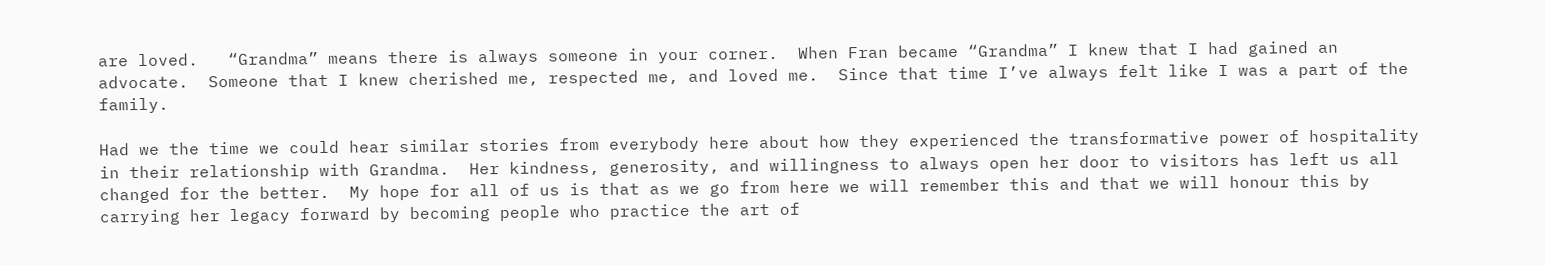are loved.   “Grandma” means there is always someone in your corner.  When Fran became “Grandma” I knew that I had gained an advocate.  Someone that I knew cherished me, respected me, and loved me.  Since that time I’ve always felt like I was a part of the family.

Had we the time we could hear similar stories from everybody here about how they experienced the transformative power of hospitality in their relationship with Grandma.  Her kindness, generosity, and willingness to always open her door to visitors has left us all changed for the better.  My hope for all of us is that as we go from here we will remember this and that we will honour this by carrying her legacy forward by becoming people who practice the art of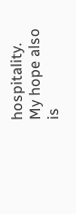hospitality.  My hope also is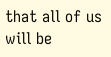that all of us will be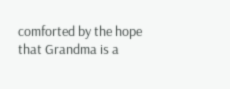comforted by the hope that Grandma is a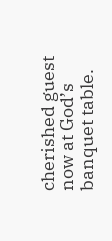cherished guest now at God’s banquet table.